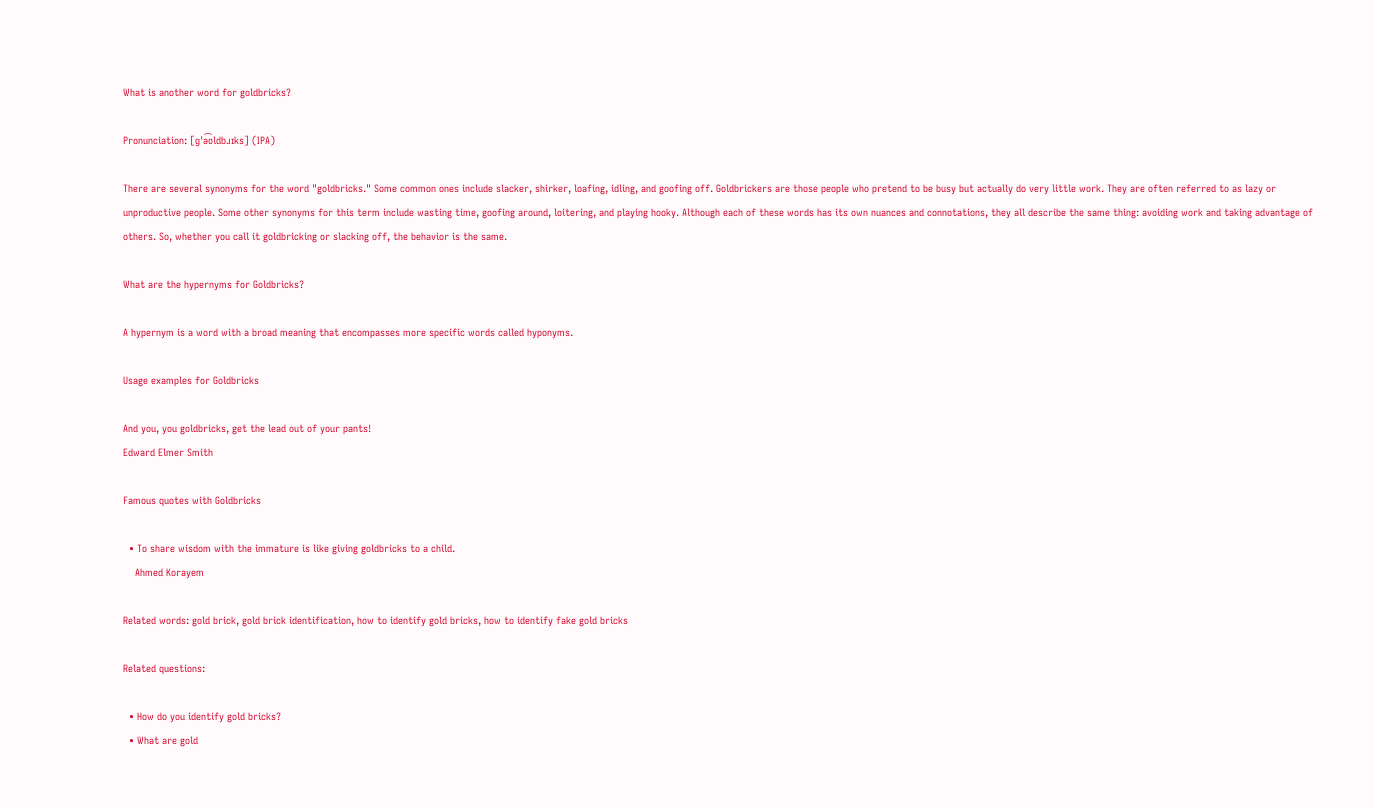What is another word for goldbricks?

Pronunciation: [ɡˈə͡ʊldbɹɪks] (IPA)

There are several synonyms for the word "goldbricks." Some common ones include slacker, shirker, loafing, idling, and goofing off. Goldbrickers are those people who pretend to be busy but actually do very little work. They are often referred to as lazy or unproductive people. Some other synonyms for this term include wasting time, goofing around, loitering, and playing hooky. Although each of these words has its own nuances and connotations, they all describe the same thing: avoiding work and taking advantage of others. So, whether you call it goldbricking or slacking off, the behavior is the same.

What are the hypernyms for Goldbricks?

A hypernym is a word with a broad meaning that encompasses more specific words called hyponyms.

Usage examples for Goldbricks

And you, you goldbricks, get the lead out of your pants!
Edward Elmer Smith

Famous quotes with Goldbricks

  • To share wisdom with the immature is like giving goldbricks to a child.
    Ahmed Korayem

Related words: gold brick, gold brick identification, how to identify gold bricks, how to identify fake gold bricks

Related questions:

  • How do you identify gold bricks?
  • What are gold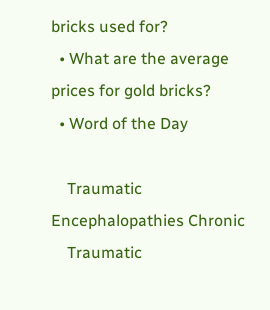bricks used for?
  • What are the average prices for gold bricks?
  • Word of the Day

    Traumatic Encephalopathies Chronic
    Traumatic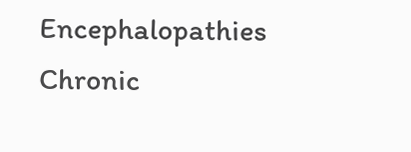Encephalopathies Chronic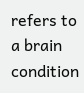refers to a brain condition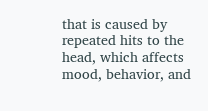that is caused by repeated hits to the head, which affects mood, behavior, and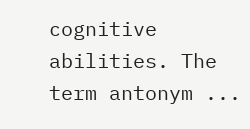cognitive abilities. The term antonym ...